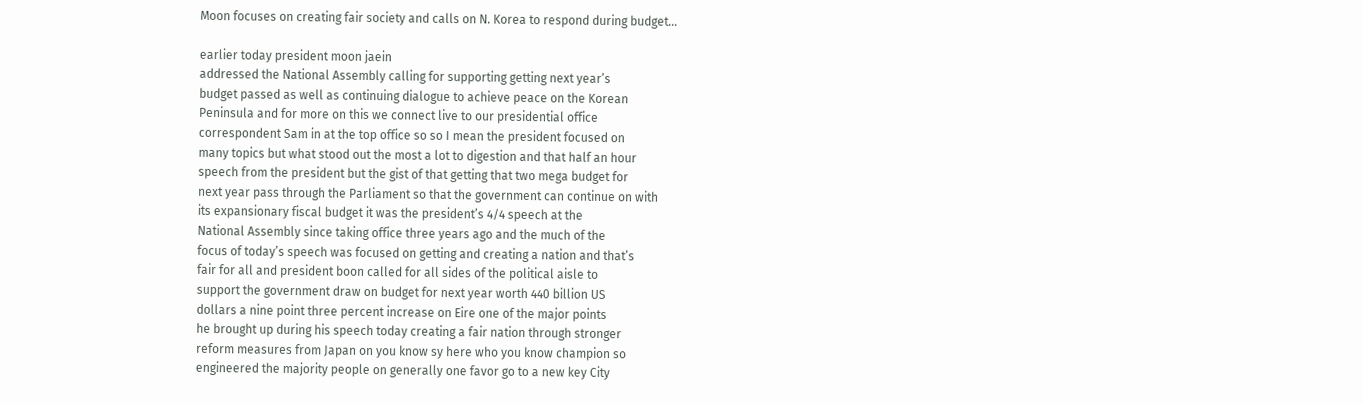Moon focuses on creating fair society and calls on N. Korea to respond during budget…

earlier today president moon jaein
addressed the National Assembly calling for supporting getting next year’s
budget passed as well as continuing dialogue to achieve peace on the Korean
Peninsula and for more on this we connect live to our presidential office
correspondent Sam in at the top office so so I mean the president focused on
many topics but what stood out the most a lot to digestion and that half an hour
speech from the president but the gist of that getting that two mega budget for
next year pass through the Parliament so that the government can continue on with
its expansionary fiscal budget it was the president’s 4/4 speech at the
National Assembly since taking office three years ago and the much of the
focus of today’s speech was focused on getting and creating a nation and that’s
fair for all and president boon called for all sides of the political aisle to
support the government draw on budget for next year worth 440 billion US
dollars a nine point three percent increase on Eire one of the major points
he brought up during his speech today creating a fair nation through stronger
reform measures from Japan on you know sy here who you know champion so
engineered the majority people on generally one favor go to a new key City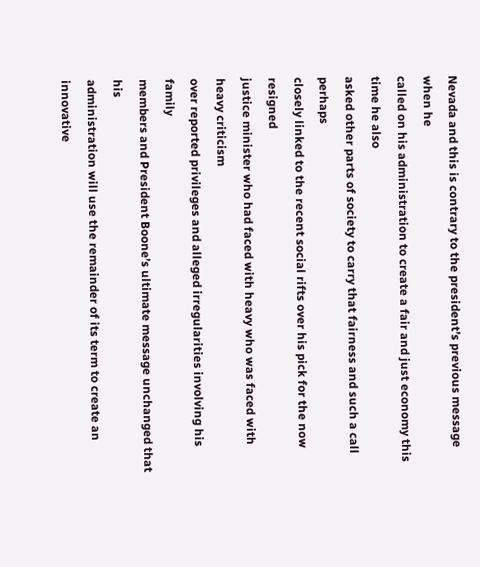Nevada and this is contrary to the president’s previous message when he
called on his administration to create a fair and just economy this time he also
asked other parts of society to carry that fairness and such a call perhaps
closely linked to the recent social rifts over his pick for the now resigned
justice minister who had faced with heavy who was faced with heavy criticism
over reported privileges and alleged irregularities involving his family
members and President Boone’s ultimate message unchanged that his
administration will use the remainder of its term to create an innovative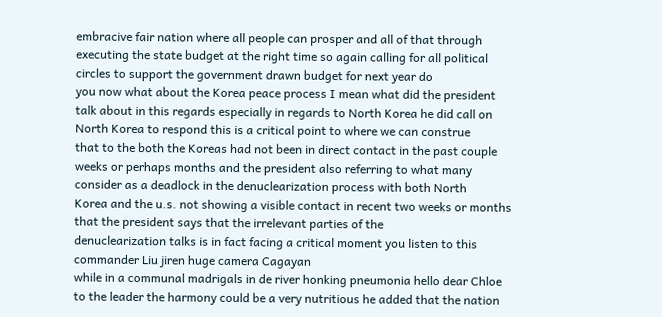embracive fair nation where all people can prosper and all of that through
executing the state budget at the right time so again calling for all political
circles to support the government drawn budget for next year do
you now what about the Korea peace process I mean what did the president
talk about in this regards especially in regards to North Korea he did call on
North Korea to respond this is a critical point to where we can construe
that to the both the Koreas had not been in direct contact in the past couple
weeks or perhaps months and the president also referring to what many
consider as a deadlock in the denuclearization process with both North
Korea and the u.s. not showing a visible contact in recent two weeks or months
that the president says that the irrelevant parties of the
denuclearization talks is in fact facing a critical moment you listen to this commander Liu jiren huge camera Cagayan
while in a communal madrigals in de river honking pneumonia hello dear Chloe
to the leader the harmony could be a very nutritious he added that the nation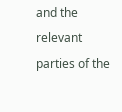and the relevant parties of the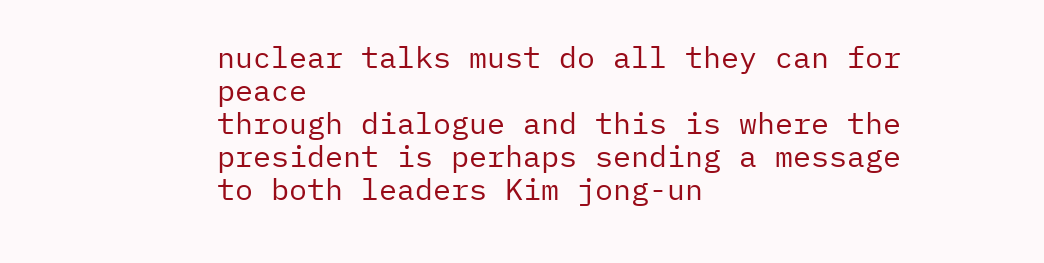nuclear talks must do all they can for peace
through dialogue and this is where the president is perhaps sending a message
to both leaders Kim jong-un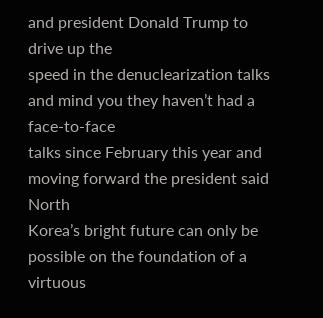and president Donald Trump to drive up the
speed in the denuclearization talks and mind you they haven’t had a face-to-face
talks since February this year and moving forward the president said North
Korea’s bright future can only be possible on the foundation of a virtuous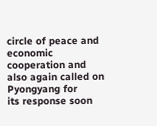circle of peace and economic cooperation and also again called on Pyongyang for
its response soon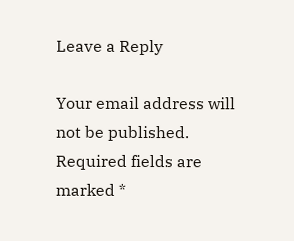Leave a Reply

Your email address will not be published. Required fields are marked *